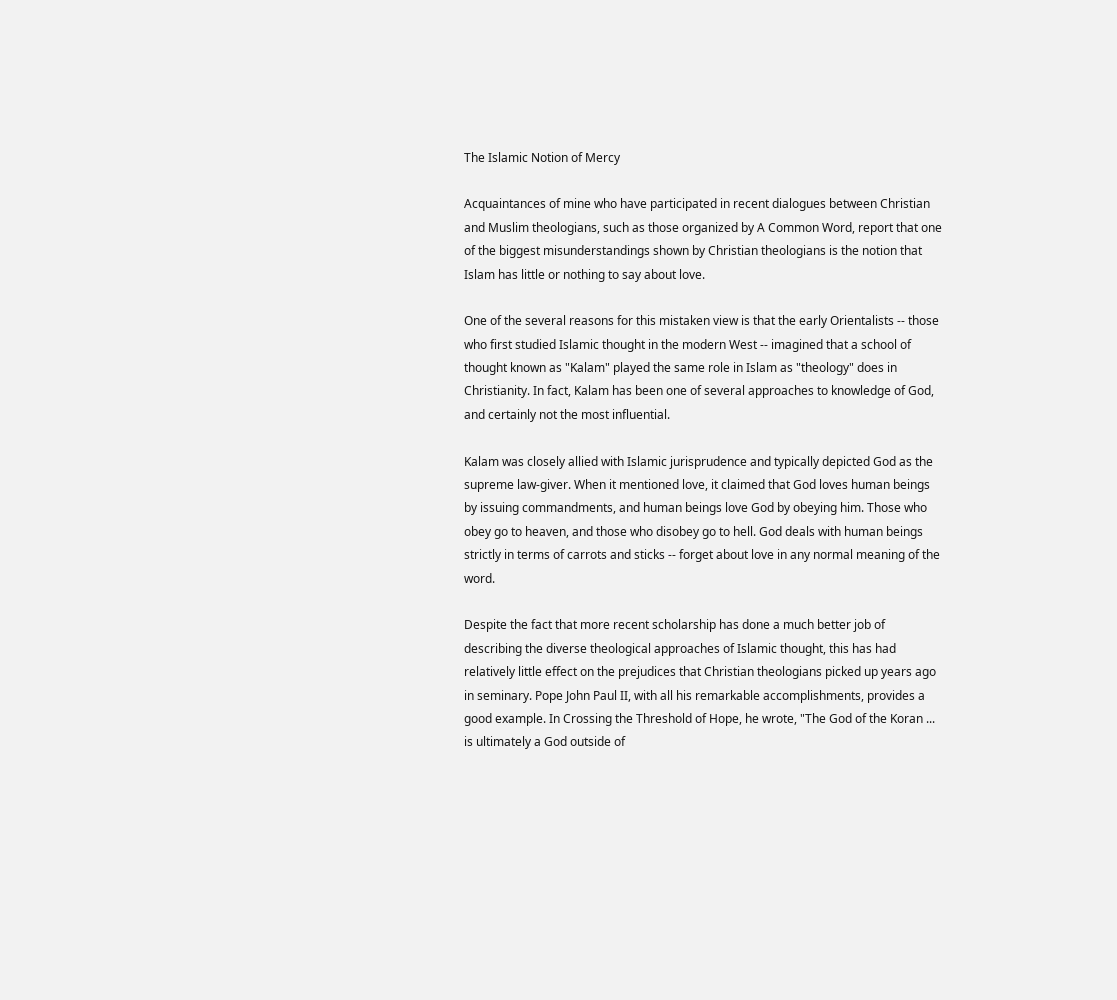The Islamic Notion of Mercy

Acquaintances of mine who have participated in recent dialogues between Christian and Muslim theologians, such as those organized by A Common Word, report that one of the biggest misunderstandings shown by Christian theologians is the notion that Islam has little or nothing to say about love.

One of the several reasons for this mistaken view is that the early Orientalists -- those who first studied Islamic thought in the modern West -- imagined that a school of thought known as "Kalam" played the same role in Islam as "theology" does in Christianity. In fact, Kalam has been one of several approaches to knowledge of God, and certainly not the most influential.

Kalam was closely allied with Islamic jurisprudence and typically depicted God as the supreme law-giver. When it mentioned love, it claimed that God loves human beings by issuing commandments, and human beings love God by obeying him. Those who obey go to heaven, and those who disobey go to hell. God deals with human beings strictly in terms of carrots and sticks -- forget about love in any normal meaning of the word.

Despite the fact that more recent scholarship has done a much better job of describing the diverse theological approaches of Islamic thought, this has had relatively little effect on the prejudices that Christian theologians picked up years ago in seminary. Pope John Paul II, with all his remarkable accomplishments, provides a good example. In Crossing the Threshold of Hope, he wrote, "The God of the Koran ... is ultimately a God outside of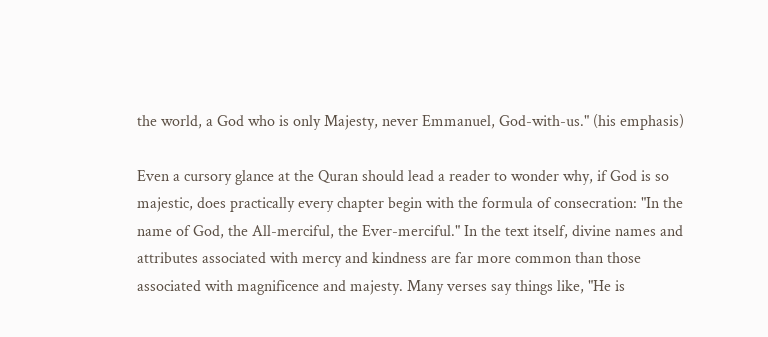the world, a God who is only Majesty, never Emmanuel, God-with-us." (his emphasis)

Even a cursory glance at the Quran should lead a reader to wonder why, if God is so majestic, does practically every chapter begin with the formula of consecration: "In the name of God, the All-merciful, the Ever-merciful." In the text itself, divine names and attributes associated with mercy and kindness are far more common than those associated with magnificence and majesty. Many verses say things like, "He is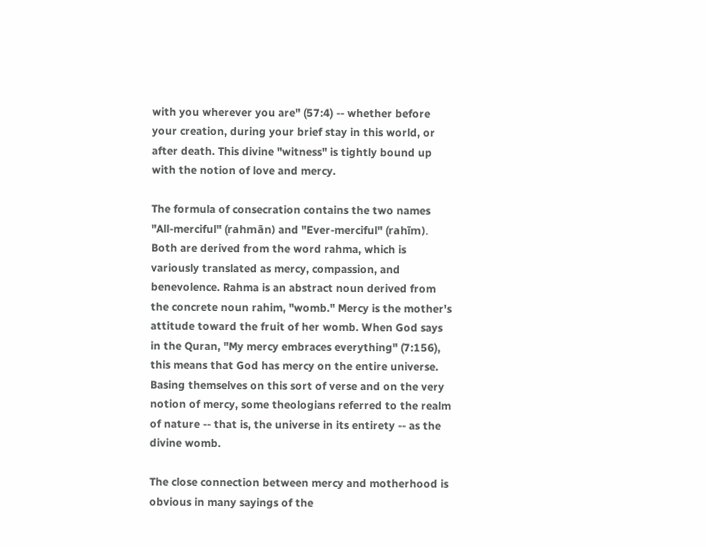with you wherever you are" (57:4) -- whether before your creation, during your brief stay in this world, or after death. This divine "witness" is tightly bound up with the notion of love and mercy.

The formula of consecration contains the two names "All-merciful" (rahmān) and "Ever-merciful" (rahīm). Both are derived from the word rahma, which is variously translated as mercy, compassion, and benevolence. Rahma is an abstract noun derived from the concrete noun rahim, "womb." Mercy is the mother's attitude toward the fruit of her womb. When God says in the Quran, "My mercy embraces everything" (7:156), this means that God has mercy on the entire universe. Basing themselves on this sort of verse and on the very notion of mercy, some theologians referred to the realm of nature -- that is, the universe in its entirety -- as the divine womb.

The close connection between mercy and motherhood is obvious in many sayings of the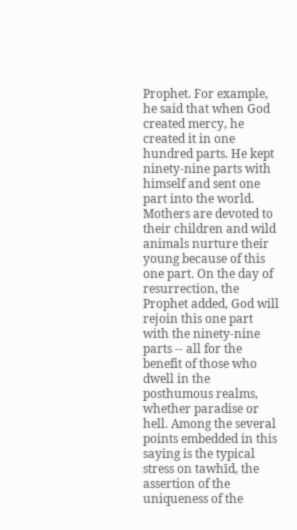Prophet. For example, he said that when God created mercy, he created it in one hundred parts. He kept ninety-nine parts with himself and sent one part into the world. Mothers are devoted to their children and wild animals nurture their young because of this one part. On the day of resurrection, the Prophet added, God will rejoin this one part with the ninety-nine parts -- all for the benefit of those who dwell in the posthumous realms, whether paradise or hell. Among the several points embedded in this saying is the typical stress on tawhīd, the assertion of the uniqueness of the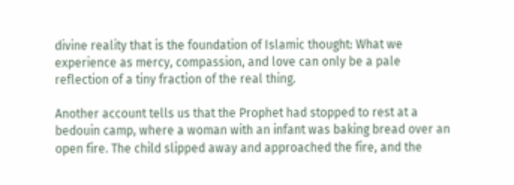divine reality that is the foundation of Islamic thought: What we experience as mercy, compassion, and love can only be a pale reflection of a tiny fraction of the real thing.

Another account tells us that the Prophet had stopped to rest at a bedouin camp, where a woman with an infant was baking bread over an open fire. The child slipped away and approached the fire, and the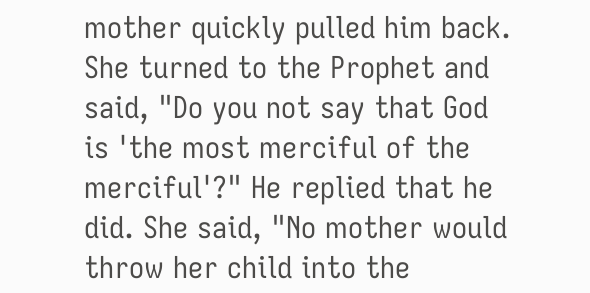mother quickly pulled him back. She turned to the Prophet and said, "Do you not say that God is 'the most merciful of the merciful'?" He replied that he did. She said, "No mother would throw her child into the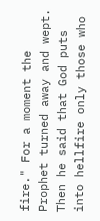fire." For a moment the Prophet turned away and wept. Then he said that God puts into hellfire only those who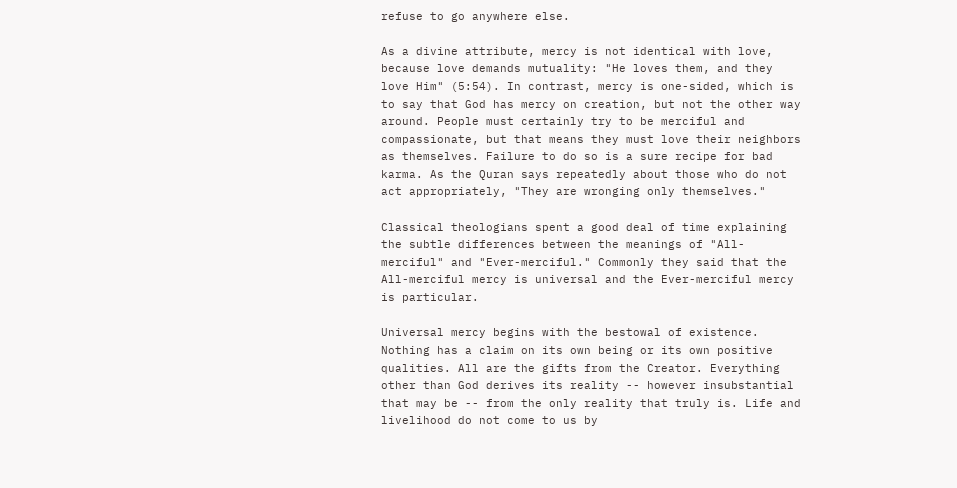refuse to go anywhere else.

As a divine attribute, mercy is not identical with love, because love demands mutuality: "He loves them, and they love Him" (5:54). In contrast, mercy is one-sided, which is to say that God has mercy on creation, but not the other way around. People must certainly try to be merciful and compassionate, but that means they must love their neighbors as themselves. Failure to do so is a sure recipe for bad karma. As the Quran says repeatedly about those who do not act appropriately, "They are wronging only themselves."

Classical theologians spent a good deal of time explaining the subtle differences between the meanings of "All-merciful" and "Ever-merciful." Commonly they said that the All-merciful mercy is universal and the Ever-merciful mercy is particular.

Universal mercy begins with the bestowal of existence. Nothing has a claim on its own being or its own positive qualities. All are the gifts from the Creator. Everything other than God derives its reality -- however insubstantial that may be -- from the only reality that truly is. Life and livelihood do not come to us by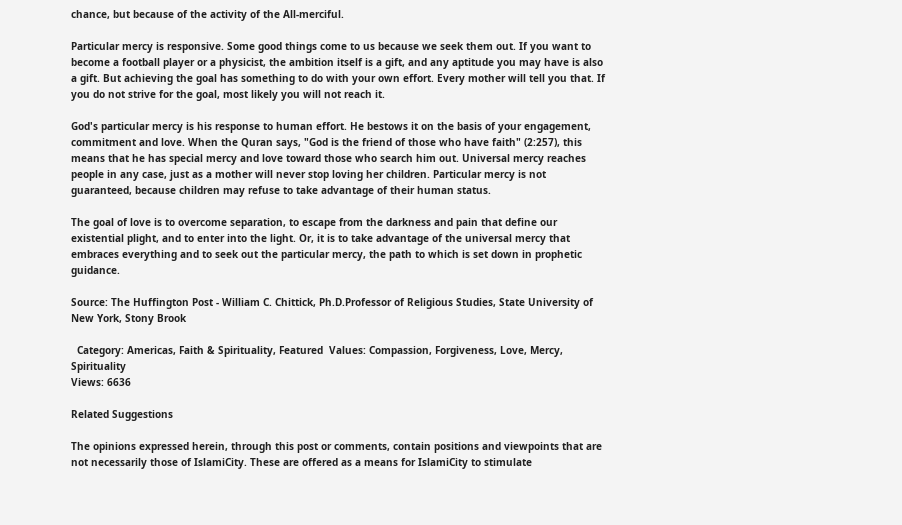chance, but because of the activity of the All-merciful.

Particular mercy is responsive. Some good things come to us because we seek them out. If you want to become a football player or a physicist, the ambition itself is a gift, and any aptitude you may have is also a gift. But achieving the goal has something to do with your own effort. Every mother will tell you that. If you do not strive for the goal, most likely you will not reach it.

God's particular mercy is his response to human effort. He bestows it on the basis of your engagement, commitment and love. When the Quran says, "God is the friend of those who have faith" (2:257), this means that he has special mercy and love toward those who search him out. Universal mercy reaches people in any case, just as a mother will never stop loving her children. Particular mercy is not guaranteed, because children may refuse to take advantage of their human status.

The goal of love is to overcome separation, to escape from the darkness and pain that define our existential plight, and to enter into the light. Or, it is to take advantage of the universal mercy that embraces everything and to seek out the particular mercy, the path to which is set down in prophetic guidance.

Source: The Huffington Post - William C. Chittick, Ph.D.Professor of Religious Studies, State University of New York, Stony Brook

  Category: Americas, Faith & Spirituality, Featured  Values: Compassion, Forgiveness, Love, Mercy, Spirituality
Views: 6636

Related Suggestions

The opinions expressed herein, through this post or comments, contain positions and viewpoints that are not necessarily those of IslamiCity. These are offered as a means for IslamiCity to stimulate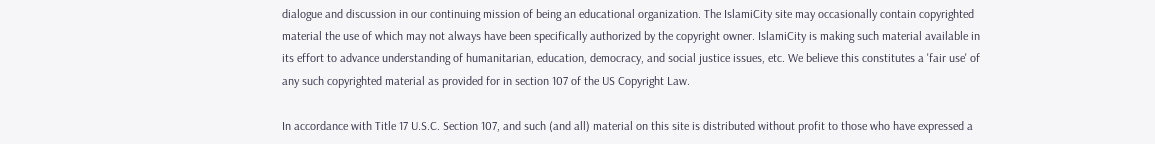dialogue and discussion in our continuing mission of being an educational organization. The IslamiCity site may occasionally contain copyrighted material the use of which may not always have been specifically authorized by the copyright owner. IslamiCity is making such material available in its effort to advance understanding of humanitarian, education, democracy, and social justice issues, etc. We believe this constitutes a 'fair use' of any such copyrighted material as provided for in section 107 of the US Copyright Law.

In accordance with Title 17 U.S.C. Section 107, and such (and all) material on this site is distributed without profit to those who have expressed a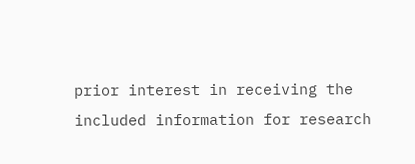prior interest in receiving the included information for research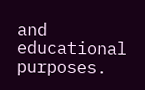and educational purposes.